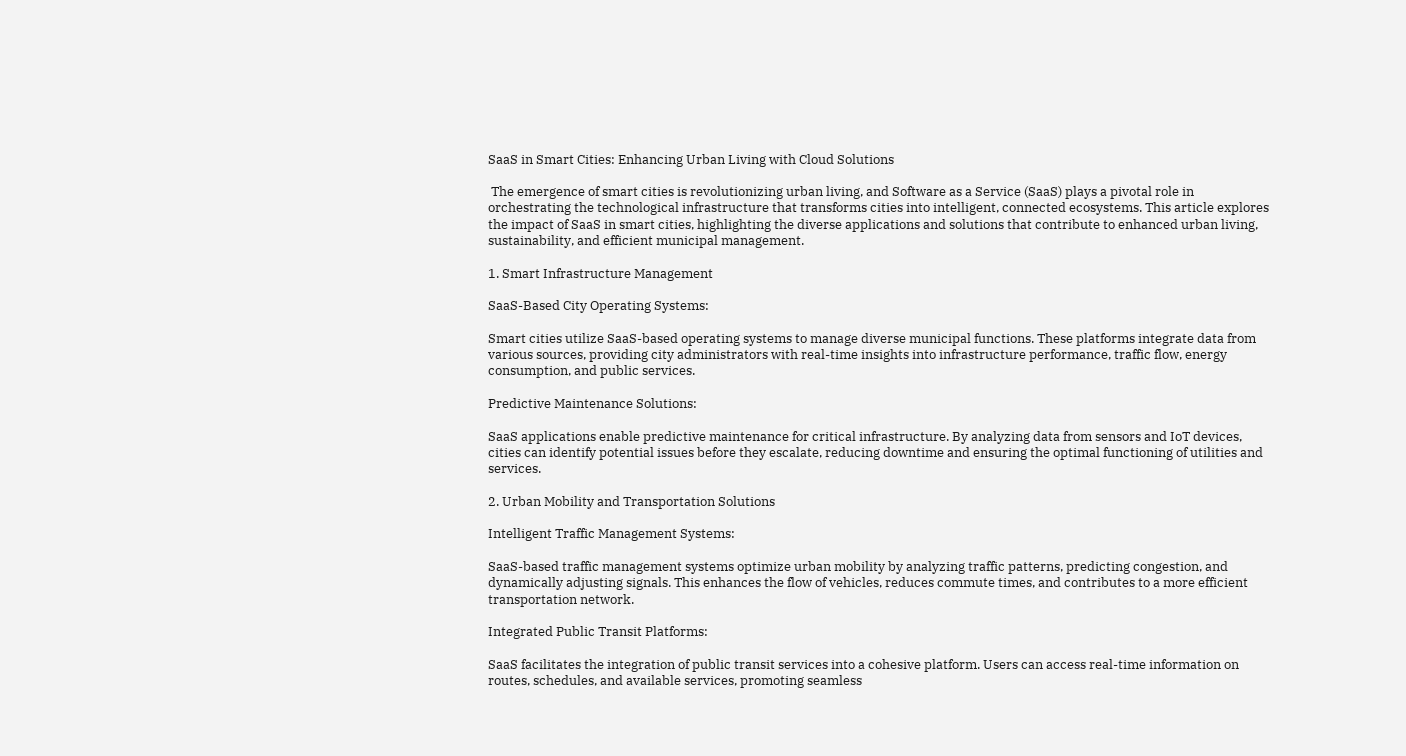SaaS in Smart Cities: Enhancing Urban Living with Cloud Solutions

 The emergence of smart cities is revolutionizing urban living, and Software as a Service (SaaS) plays a pivotal role in orchestrating the technological infrastructure that transforms cities into intelligent, connected ecosystems. This article explores the impact of SaaS in smart cities, highlighting the diverse applications and solutions that contribute to enhanced urban living, sustainability, and efficient municipal management.

1. Smart Infrastructure Management

SaaS-Based City Operating Systems:

Smart cities utilize SaaS-based operating systems to manage diverse municipal functions. These platforms integrate data from various sources, providing city administrators with real-time insights into infrastructure performance, traffic flow, energy consumption, and public services.

Predictive Maintenance Solutions:

SaaS applications enable predictive maintenance for critical infrastructure. By analyzing data from sensors and IoT devices, cities can identify potential issues before they escalate, reducing downtime and ensuring the optimal functioning of utilities and services.

2. Urban Mobility and Transportation Solutions

Intelligent Traffic Management Systems:

SaaS-based traffic management systems optimize urban mobility by analyzing traffic patterns, predicting congestion, and dynamically adjusting signals. This enhances the flow of vehicles, reduces commute times, and contributes to a more efficient transportation network.

Integrated Public Transit Platforms:

SaaS facilitates the integration of public transit services into a cohesive platform. Users can access real-time information on routes, schedules, and available services, promoting seamless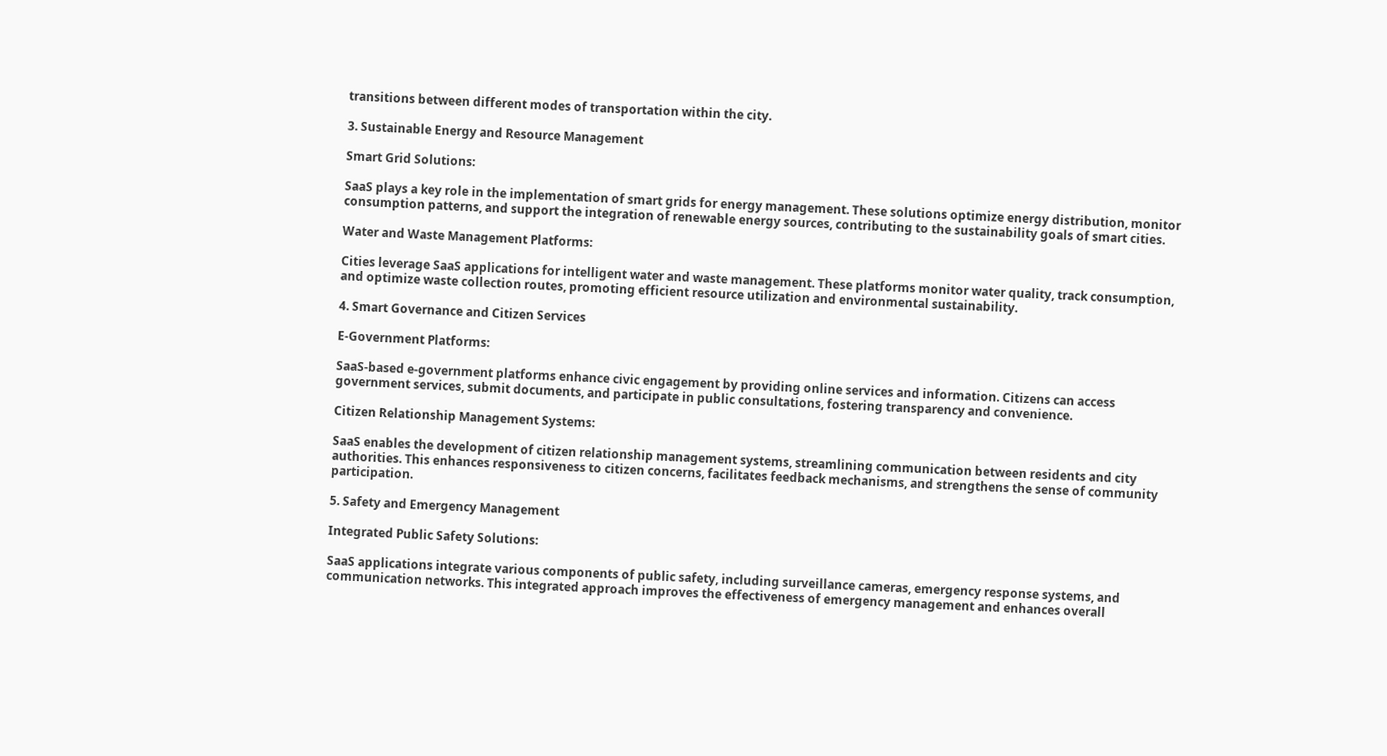transitions between different modes of transportation within the city.

3. Sustainable Energy and Resource Management

Smart Grid Solutions:

SaaS plays a key role in the implementation of smart grids for energy management. These solutions optimize energy distribution, monitor consumption patterns, and support the integration of renewable energy sources, contributing to the sustainability goals of smart cities.

Water and Waste Management Platforms:

Cities leverage SaaS applications for intelligent water and waste management. These platforms monitor water quality, track consumption, and optimize waste collection routes, promoting efficient resource utilization and environmental sustainability.

4. Smart Governance and Citizen Services

E-Government Platforms:

SaaS-based e-government platforms enhance civic engagement by providing online services and information. Citizens can access government services, submit documents, and participate in public consultations, fostering transparency and convenience.

Citizen Relationship Management Systems:

SaaS enables the development of citizen relationship management systems, streamlining communication between residents and city authorities. This enhances responsiveness to citizen concerns, facilitates feedback mechanisms, and strengthens the sense of community participation.

5. Safety and Emergency Management

Integrated Public Safety Solutions:

SaaS applications integrate various components of public safety, including surveillance cameras, emergency response systems, and communication networks. This integrated approach improves the effectiveness of emergency management and enhances overall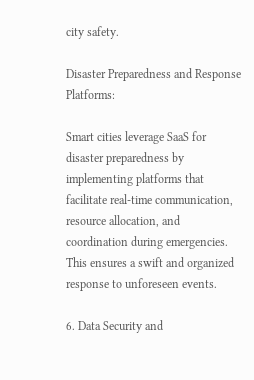city safety.

Disaster Preparedness and Response Platforms:

Smart cities leverage SaaS for disaster preparedness by implementing platforms that facilitate real-time communication, resource allocation, and coordination during emergencies. This ensures a swift and organized response to unforeseen events.

6. Data Security and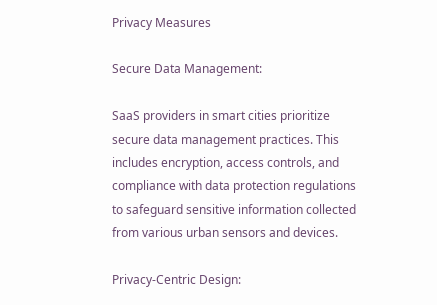Privacy Measures

Secure Data Management:

SaaS providers in smart cities prioritize secure data management practices. This includes encryption, access controls, and compliance with data protection regulations to safeguard sensitive information collected from various urban sensors and devices.

Privacy-Centric Design: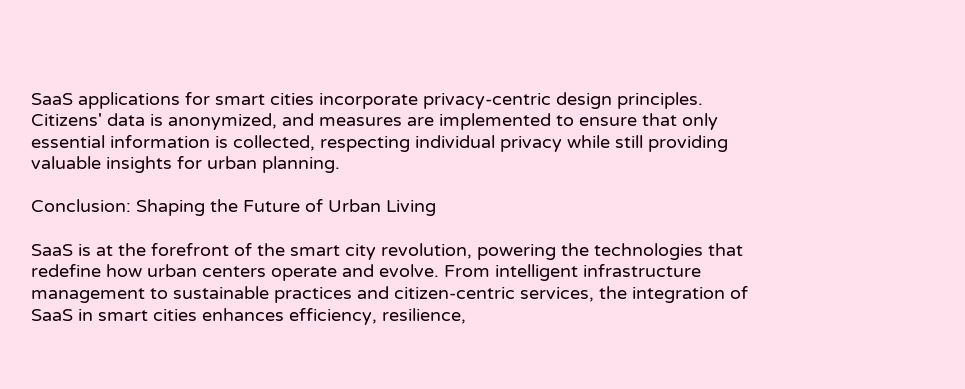SaaS applications for smart cities incorporate privacy-centric design principles. Citizens' data is anonymized, and measures are implemented to ensure that only essential information is collected, respecting individual privacy while still providing valuable insights for urban planning.

Conclusion: Shaping the Future of Urban Living

SaaS is at the forefront of the smart city revolution, powering the technologies that redefine how urban centers operate and evolve. From intelligent infrastructure management to sustainable practices and citizen-centric services, the integration of SaaS in smart cities enhances efficiency, resilience,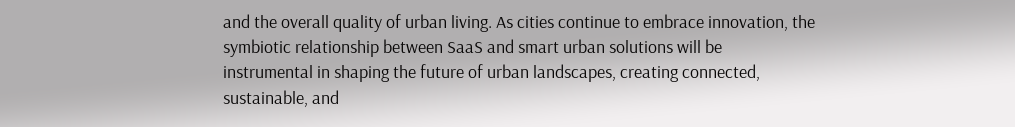and the overall quality of urban living. As cities continue to embrace innovation, the symbiotic relationship between SaaS and smart urban solutions will be instrumental in shaping the future of urban landscapes, creating connected, sustainable, and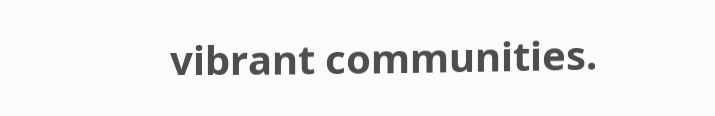vibrant communities.